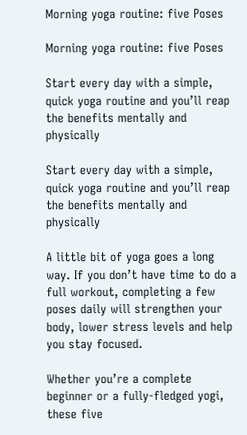Morning yoga routine: five Poses

Morning yoga routine: five Poses

Start every day with a simple, quick yoga routine and you’ll reap the benefits mentally and physically

Start every day with a simple, quick yoga routine and you’ll reap the benefits mentally and physically

A little bit of yoga goes a long way. If you don’t have time to do a full workout, completing a few poses daily will strengthen your body, lower stress levels and help you stay focused.

Whether you’re a complete beginner or a fully-fledged yogi, these five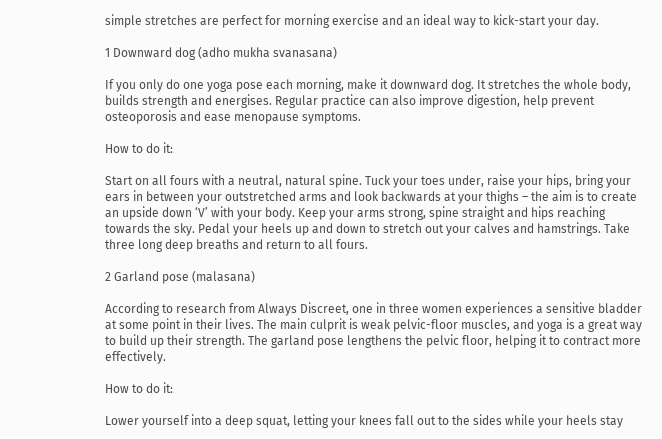simple stretches are perfect for morning exercise and an ideal way to kick-start your day.

1 Downward dog (adho mukha svanasana)

If you only do one yoga pose each morning, make it downward dog. It stretches the whole body, builds strength and energises. Regular practice can also improve digestion, help prevent osteoporosis and ease menopause symptoms.

How to do it:

Start on all fours with a neutral, natural spine. Tuck your toes under, raise your hips, bring your ears in between your outstretched arms and look backwards at your thighs – the aim is to create an upside down ‘V’ with your body. Keep your arms strong, spine straight and hips reaching towards the sky. Pedal your heels up and down to stretch out your calves and hamstrings. Take three long deep breaths and return to all fours.

2 Garland pose (malasana)

According to research from Always Discreet, one in three women experiences a sensitive bladder at some point in their lives. The main culprit is weak pelvic-floor muscles, and yoga is a great way to build up their strength. The garland pose lengthens the pelvic floor, helping it to contract more effectively.

How to do it:

Lower yourself into a deep squat, letting your knees fall out to the sides while your heels stay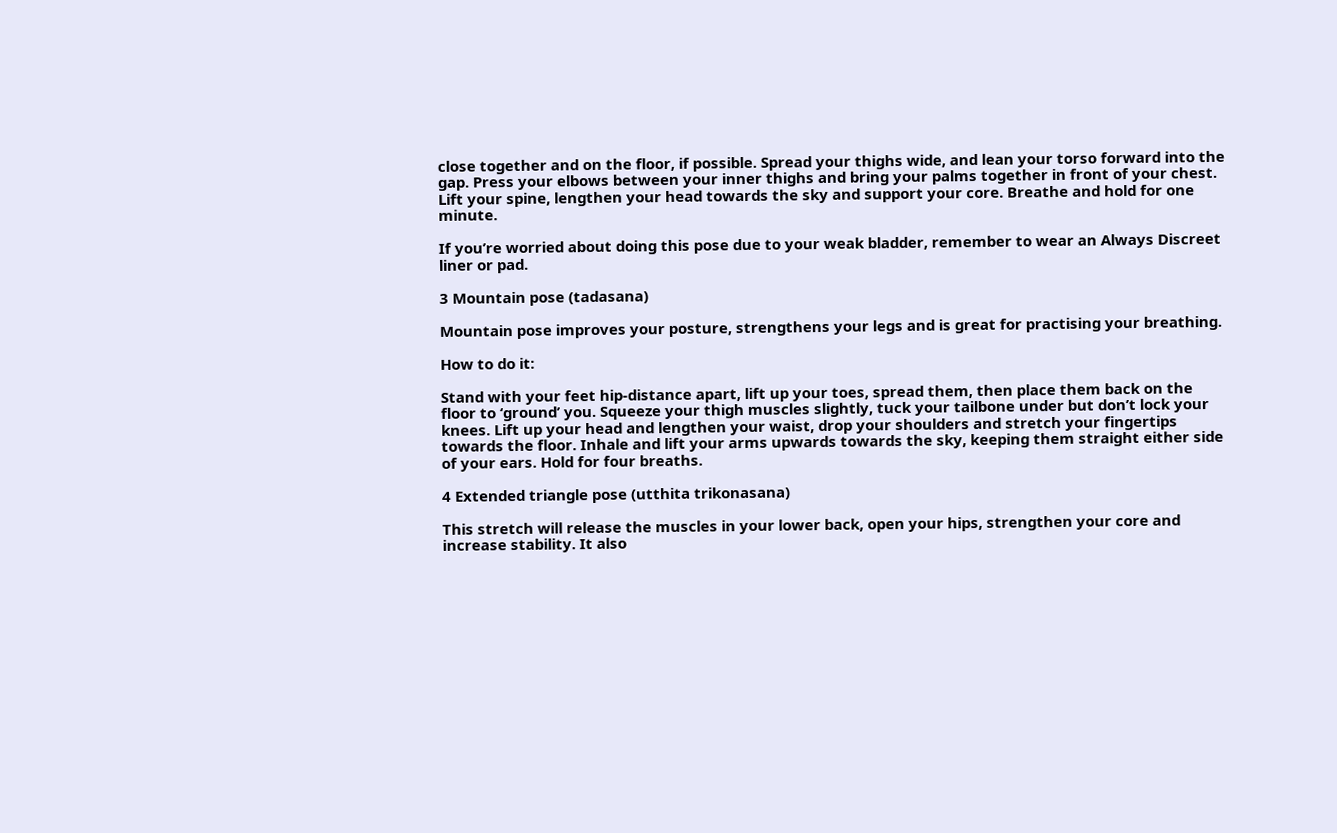close together and on the floor, if possible. Spread your thighs wide, and lean your torso forward into the gap. Press your elbows between your inner thighs and bring your palms together in front of your chest. Lift your spine, lengthen your head towards the sky and support your core. Breathe and hold for one minute.

If you’re worried about doing this pose due to your weak bladder, remember to wear an Always Discreet liner or pad.

3 Mountain pose (tadasana)

Mountain pose improves your posture, strengthens your legs and is great for practising your breathing.

How to do it:

Stand with your feet hip-distance apart, lift up your toes, spread them, then place them back on the floor to ‘ground’ you. Squeeze your thigh muscles slightly, tuck your tailbone under but don’t lock your knees. Lift up your head and lengthen your waist, drop your shoulders and stretch your fingertips towards the floor. Inhale and lift your arms upwards towards the sky, keeping them straight either side of your ears. Hold for four breaths.

4 Extended triangle pose (utthita trikonasana)

This stretch will release the muscles in your lower back, open your hips, strengthen your core and increase stability. It also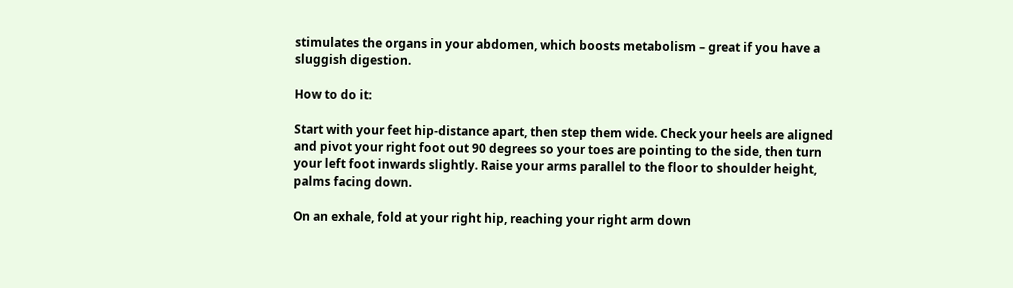stimulates the organs in your abdomen, which boosts metabolism – great if you have a sluggish digestion.

How to do it:

Start with your feet hip-distance apart, then step them wide. Check your heels are aligned and pivot your right foot out 90 degrees so your toes are pointing to the side, then turn your left foot inwards slightly. Raise your arms parallel to the floor to shoulder height, palms facing down.

On an exhale, fold at your right hip, reaching your right arm down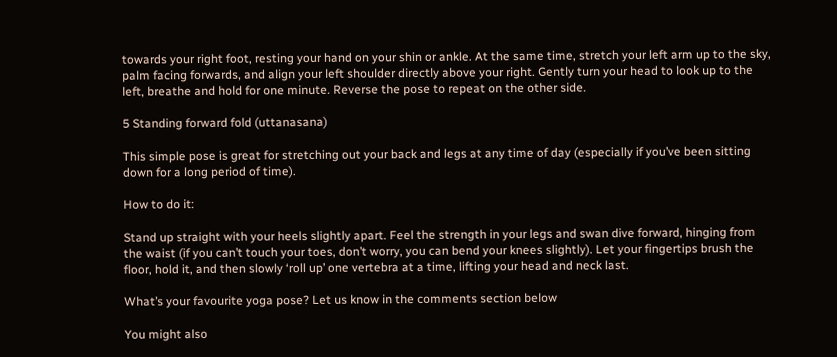towards your right foot, resting your hand on your shin or ankle. At the same time, stretch your left arm up to the sky, palm facing forwards, and align your left shoulder directly above your right. Gently turn your head to look up to the left, breathe and hold for one minute. Reverse the pose to repeat on the other side.

5 Standing forward fold (uttanasana)

This simple pose is great for stretching out your back and legs at any time of day (especially if you’ve been sitting down for a long period of time).

How to do it:

Stand up straight with your heels slightly apart. Feel the strength in your legs and swan dive forward, hinging from the waist (if you can’t touch your toes, don’t worry, you can bend your knees slightly). Let your fingertips brush the floor, hold it, and then slowly ‘roll up’ one vertebra at a time, lifting your head and neck last.

What’s your favourite yoga pose? Let us know in the comments section below

You might also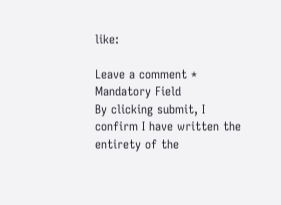like:

Leave a comment * Mandatory Field
By clicking submit, I confirm I have written the entirety of the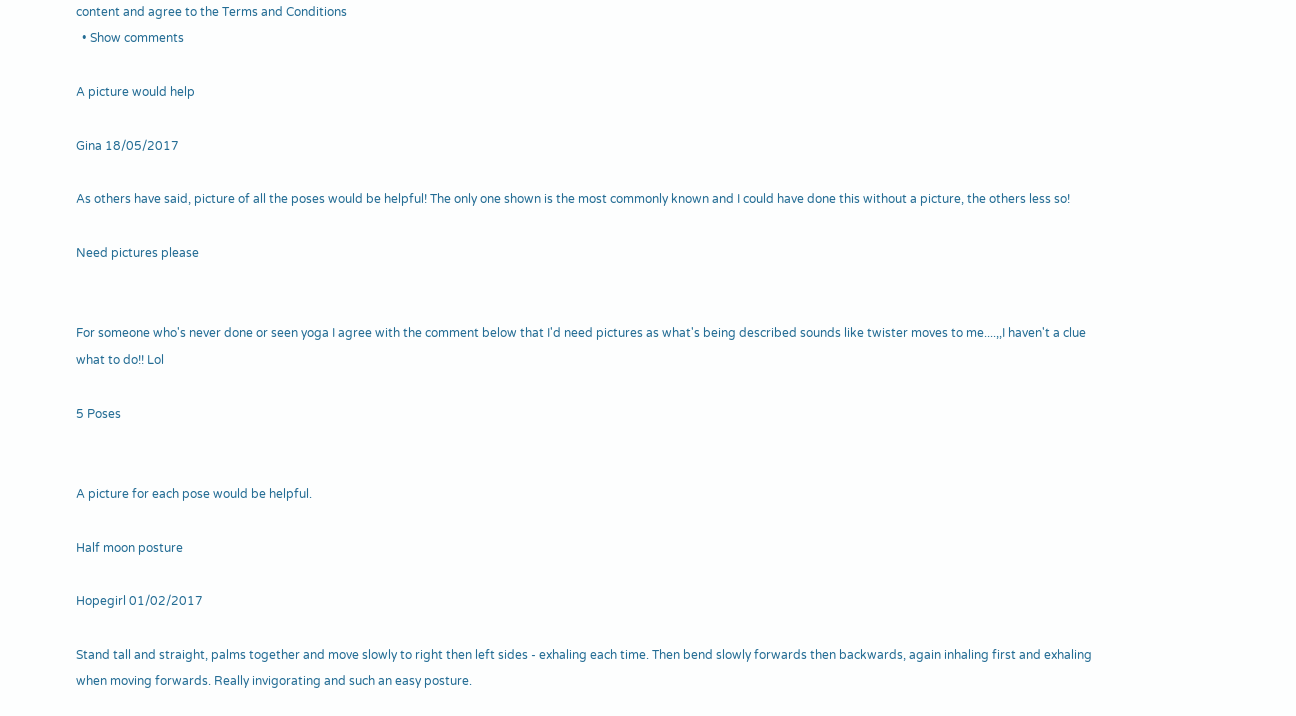content and agree to the Terms and Conditions
  • Show comments

A picture would help

Gina 18/05/2017

As others have said, picture of all the poses would be helpful! The only one shown is the most commonly known and I could have done this without a picture, the others less so!

Need pictures please


For someone who's never done or seen yoga I agree with the comment below that I'd need pictures as what's being described sounds like twister moves to me....,,I haven't a clue what to do!! Lol

5 Poses


A picture for each pose would be helpful.

Half moon posture

Hopegirl 01/02/2017

Stand tall and straight, palms together and move slowly to right then left sides - exhaling each time. Then bend slowly forwards then backwards, again inhaling first and exhaling when moving forwards. Really invigorating and such an easy posture.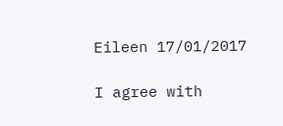Eileen 17/01/2017

I agree with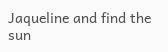Jaqueline and find the sun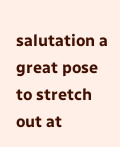salutation a great pose to stretch out at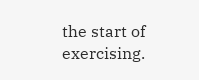the start of exercising.